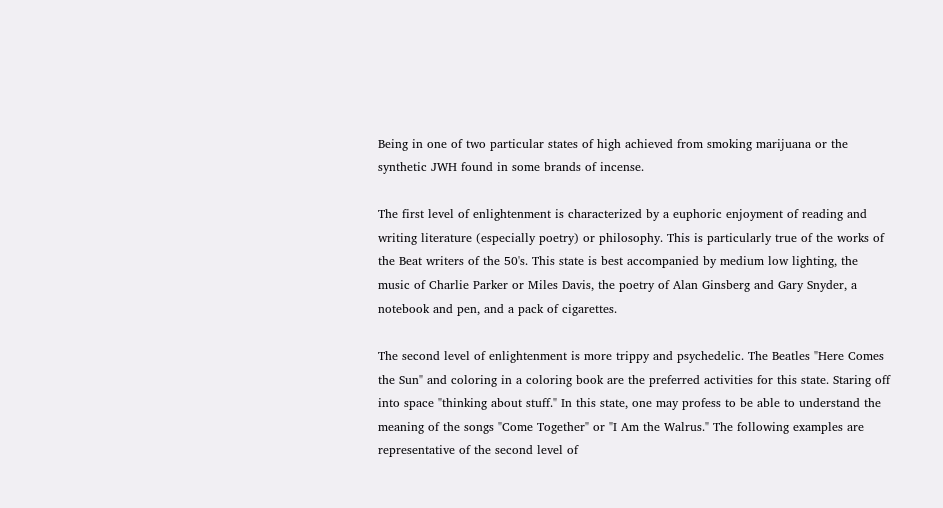Being in one of two particular states of high achieved from smoking marijuana or the synthetic JWH found in some brands of incense.

The first level of enlightenment is characterized by a euphoric enjoyment of reading and writing literature (especially poetry) or philosophy. This is particularly true of the works of the Beat writers of the 50's. This state is best accompanied by medium low lighting, the music of Charlie Parker or Miles Davis, the poetry of Alan Ginsberg and Gary Snyder, a notebook and pen, and a pack of cigarettes.

The second level of enlightenment is more trippy and psychedelic. The Beatles "Here Comes the Sun" and coloring in a coloring book are the preferred activities for this state. Staring off into space "thinking about stuff." In this state, one may profess to be able to understand the meaning of the songs "Come Together" or "I Am the Walrus." The following examples are representative of the second level of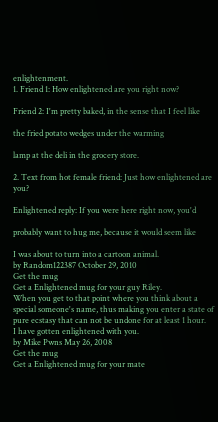enlightenment.
1. Friend 1: How enlightened are you right now?

Friend 2: I'm pretty baked, in the sense that I feel like

the fried potato wedges under the warming

lamp at the deli in the grocery store.

2. Text from hot female friend: Just how enlightened are you?

Enlightened reply: If you were here right now, you'd

probably want to hug me, because it would seem like

I was about to turn into a cartoon animal.
by Random122387 October 29, 2010
Get the mug
Get a Enlightened mug for your guy Riley.
When you get to that point where you think about a special someone's name, thus making you enter a state of pure ecstasy that can not be undone for at least 1 hour.
I have gotten enlightened with you.
by Mike Pwns May 26, 2008
Get the mug
Get a Enlightened mug for your mate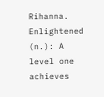Rihanna.
Enlightened (n.): A level one achieves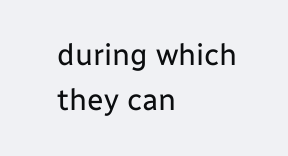during which they can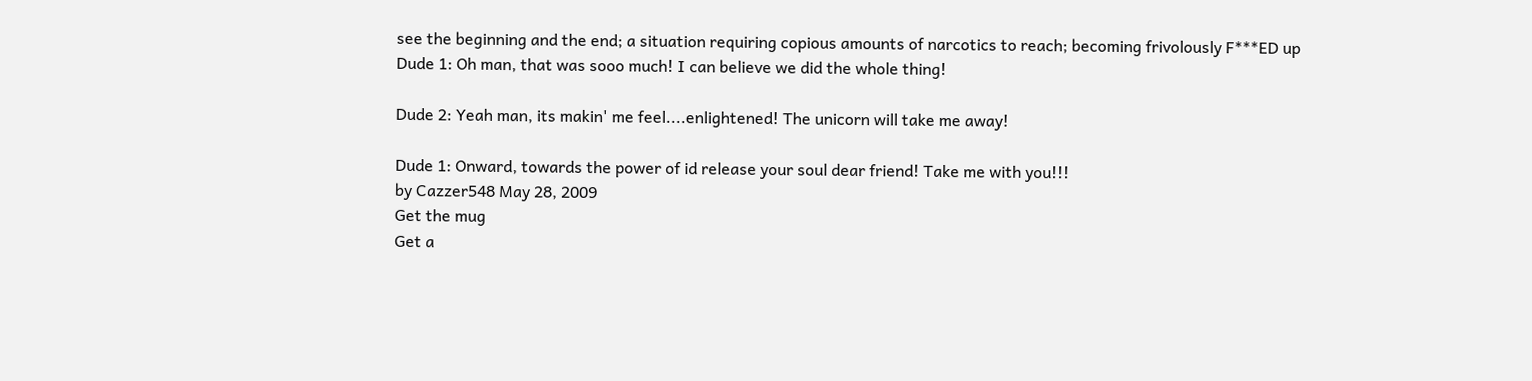see the beginning and the end; a situation requiring copious amounts of narcotics to reach; becoming frivolously F***ED up
Dude 1: Oh man, that was sooo much! I can believe we did the whole thing!

Dude 2: Yeah man, its makin' me feel....enlightened! The unicorn will take me away!

Dude 1: Onward, towards the power of id release your soul dear friend! Take me with you!!!
by Cazzer548 May 28, 2009
Get the mug
Get a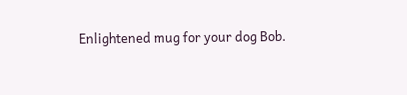Enlightened mug for your dog Bob.